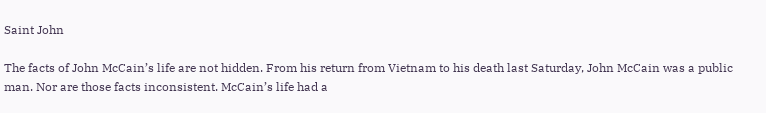Saint John

The facts of John McCain’s life are not hidden. From his return from Vietnam to his death last Saturday, John McCain was a public man. Nor are those facts inconsistent. McCain’s life had a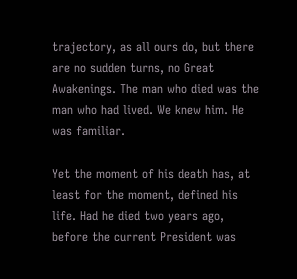trajectory, as all ours do, but there are no sudden turns, no Great Awakenings. The man who died was the man who had lived. We knew him. He was familiar.

Yet the moment of his death has, at least for the moment, defined his life. Had he died two years ago, before the current President was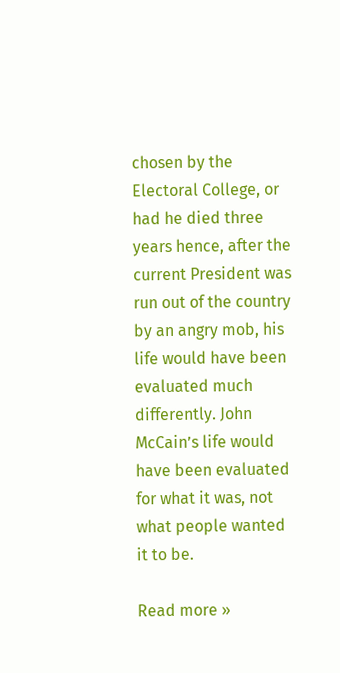chosen by the Electoral College, or had he died three years hence, after the current President was run out of the country by an angry mob, his life would have been evaluated much differently. John McCain’s life would have been evaluated for what it was, not what people wanted it to be.

Read more »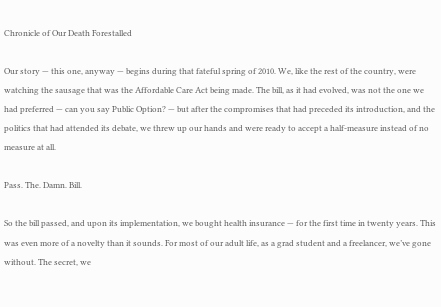Chronicle of Our Death Forestalled

Our story — this one, anyway — begins during that fateful spring of 2010. We, like the rest of the country, were watching the sausage that was the Affordable Care Act being made. The bill, as it had evolved, was not the one we had preferred — can you say Public Option? — but after the compromises that had preceded its introduction, and the politics that had attended its debate, we threw up our hands and were ready to accept a half-measure instead of no measure at all.

Pass. The. Damn. Bill.

So the bill passed, and upon its implementation, we bought health insurance — for the first time in twenty years. This was even more of a novelty than it sounds. For most of our adult life, as a grad student and a freelancer, we’ve gone without. The secret, we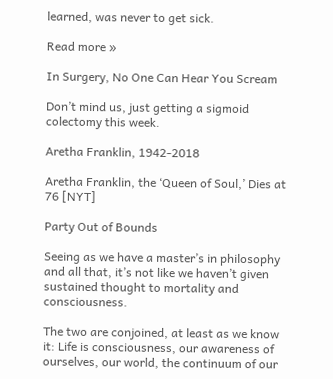learned, was never to get sick.

Read more »

In Surgery, No One Can Hear You Scream

Don’t mind us, just getting a sigmoid colectomy this week.

Aretha Franklin, 1942-2018

Aretha Franklin, the ‘Queen of Soul,’ Dies at 76 [NYT]

Party Out of Bounds

Seeing as we have a master’s in philosophy and all that, it’s not like we haven’t given sustained thought to mortality and consciousness.

The two are conjoined, at least as we know it: Life is consciousness, our awareness of ourselves, our world, the continuum of our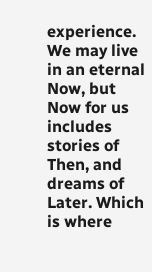experience. We may live in an eternal Now, but Now for us includes stories of Then, and dreams of Later. Which is where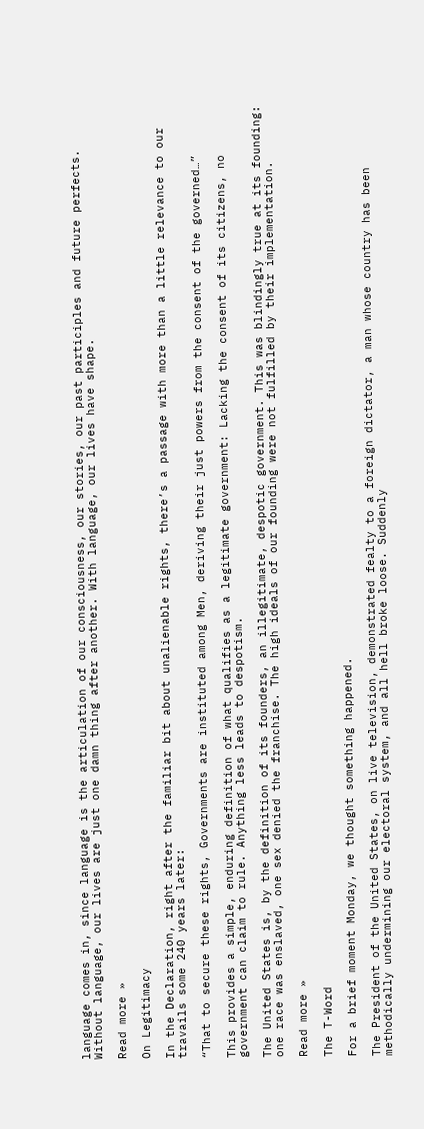language comes in, since language is the articulation of our consciousness, our stories, our past participles and future perfects. Without language, our lives are just one damn thing after another. With language, our lives have shape.

Read more »

On Legitimacy

In the Declaration, right after the familiar bit about unalienable rights, there’s a passage with more than a little relevance to our travails some 240 years later:

“That to secure these rights, Governments are instituted among Men, deriving their just powers from the consent of the governed…”

This provides a simple, enduring definition of what qualifies as a legitimate government: Lacking the consent of its citizens, no government can claim to rule. Anything less leads to despotism.

The United States is, by the definition of its founders, an illegitimate, despotic government. This was blindingly true at its founding: one race was enslaved, one sex denied the franchise. The high ideals of our founding were not fulfilled by their implementation.

Read more »

The T-Word

For a brief moment Monday, we thought something happened.

The President of the United States, on live television, demonstrated fealty to a foreign dictator, a man whose country has been methodically undermining our electoral system, and all hell broke loose. Suddenly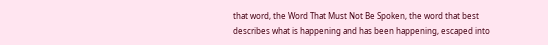that word, the Word That Must Not Be Spoken, the word that best describes what is happening and has been happening, escaped into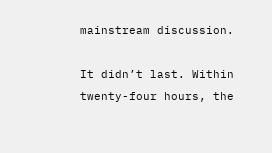mainstream discussion.

It didn’t last. Within twenty-four hours, the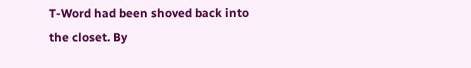T-Word had been shoved back into the closet. By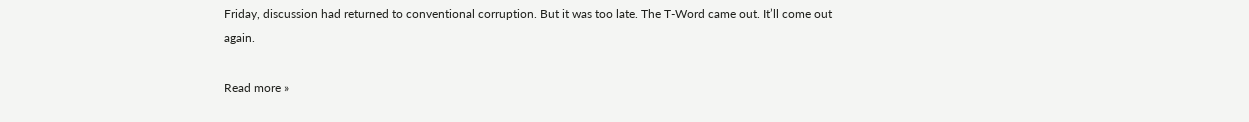Friday, discussion had returned to conventional corruption. But it was too late. The T-Word came out. It’ll come out again.

Read more »